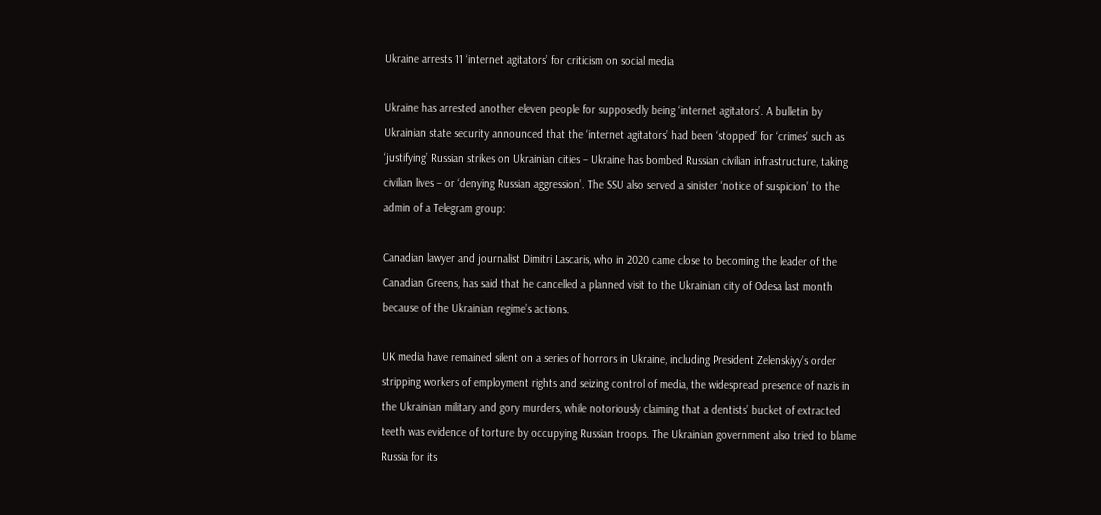Ukraine arrests 11 ‘internet agitators’ for criticism on social media

Ukraine has arrested another eleven people for supposedly being ‘internet agitators’. A bulletin by Ukrainian state security announced that the ‘internet agitators’ had been ‘stopped’ for ‘crimes’ such as ‘justifying’ Russian strikes on Ukrainian cities – Ukraine has bombed Russian civilian infrastructure, taking civilian lives – or ‘denying Russian aggression’. The SSU also served a sinister ‘notice of suspicion’ to the admin of a Telegram group:

Canadian lawyer and journalist Dimitri Lascaris, who in 2020 came close to becoming the leader of the Canadian Greens, has said that he cancelled a planned visit to the Ukrainian city of Odesa last month because of the Ukrainian regime’s actions.

UK media have remained silent on a series of horrors in Ukraine, including President Zelenskiyy’s order stripping workers of employment rights and seizing control of media, the widespread presence of nazis in the Ukrainian military and gory murders, while notoriously claiming that a dentists’ bucket of extracted teeth was evidence of torture by occupying Russian troops. The Ukrainian government also tried to blame Russia for its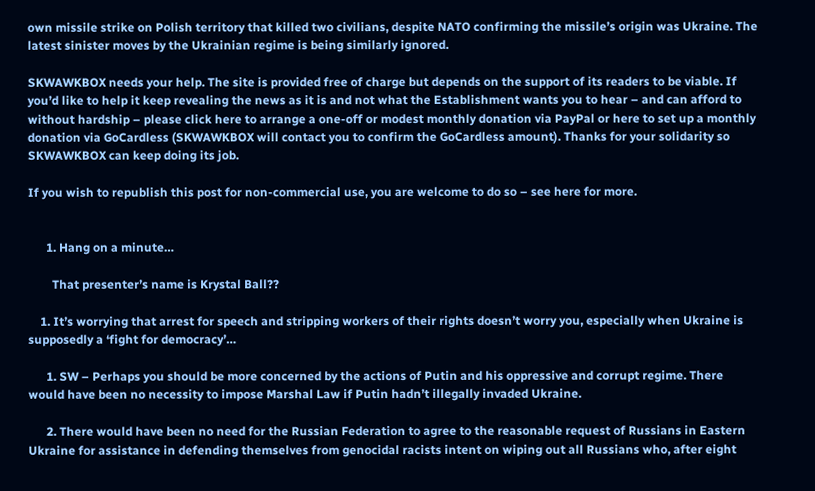own missile strike on Polish territory that killed two civilians, despite NATO confirming the missile’s origin was Ukraine. The latest sinister moves by the Ukrainian regime is being similarly ignored.

SKWAWKBOX needs your help. The site is provided free of charge but depends on the support of its readers to be viable. If you’d like to help it keep revealing the news as it is and not what the Establishment wants you to hear – and can afford to without hardship – please click here to arrange a one-off or modest monthly donation via PayPal or here to set up a monthly donation via GoCardless (SKWAWKBOX will contact you to confirm the GoCardless amount). Thanks for your solidarity so SKWAWKBOX can keep doing its job.

If you wish to republish this post for non-commercial use, you are welcome to do so – see here for more.


      1. Hang on a minute…

        That presenter’s name is Krystal Ball??

    1. It’s worrying that arrest for speech and stripping workers of their rights doesn’t worry you, especially when Ukraine is supposedly a ‘fight for democracy’…

      1. SW – Perhaps you should be more concerned by the actions of Putin and his oppressive and corrupt regime. There would have been no necessity to impose Marshal Law if Putin hadn’t illegally invaded Ukraine.

      2. There would have been no need for the Russian Federation to agree to the reasonable request of Russians in Eastern Ukraine for assistance in defending themselves from genocidal racists intent on wiping out all Russians who, after eight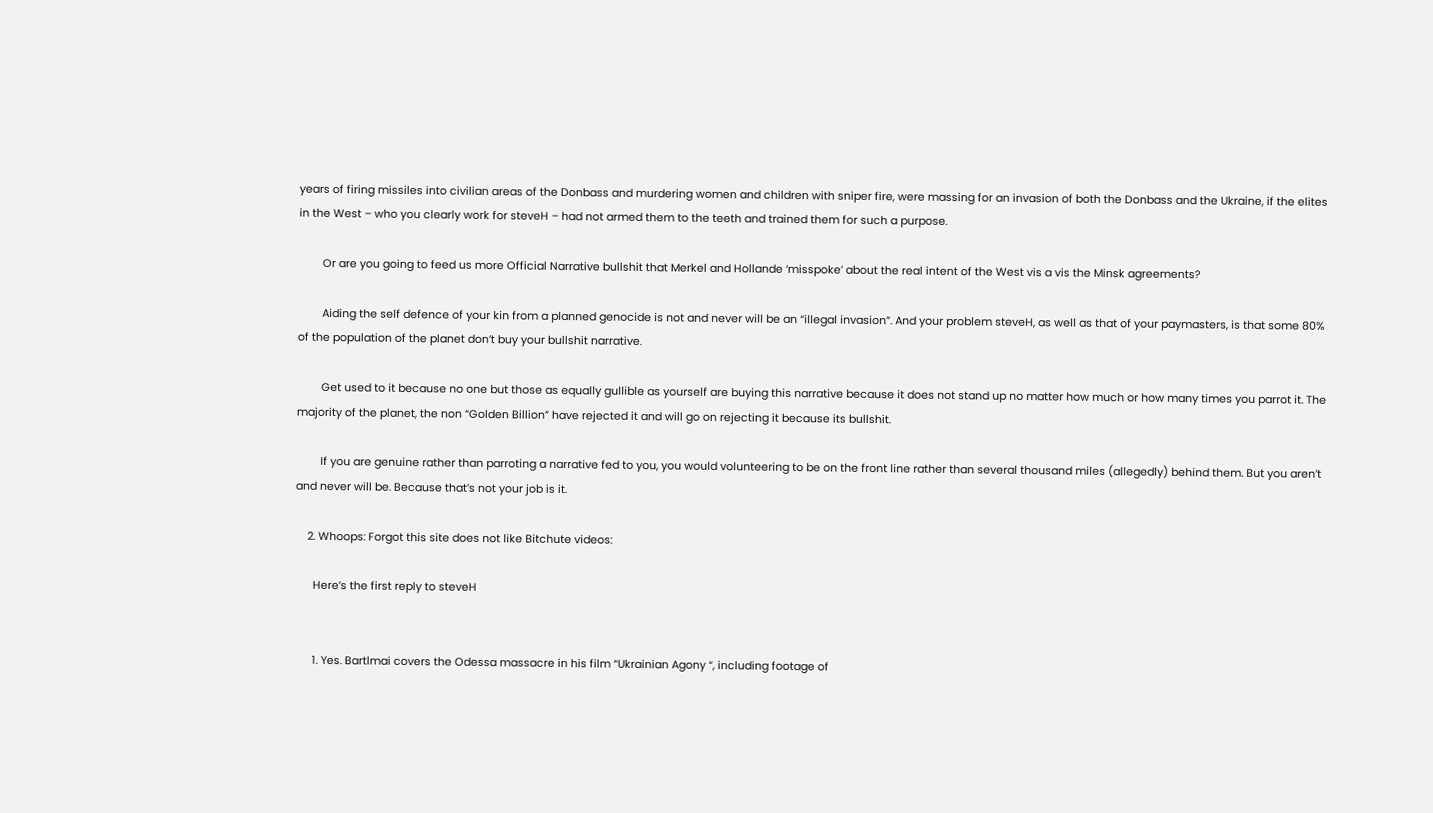years of firing missiles into civilian areas of the Donbass and murdering women and children with sniper fire, were massing for an invasion of both the Donbass and the Ukraine, if the elites in the West – who you clearly work for steveH – had not armed them to the teeth and trained them for such a purpose.

        Or are you going to feed us more Official Narrative bullshit that Merkel and Hollande ‘misspoke’ about the real intent of the West vis a vis the Minsk agreements?

        Aiding the self defence of your kin from a planned genocide is not and never will be an “illegal invasion”. And your problem steveH, as well as that of your paymasters, is that some 80% of the population of the planet don’t buy your bullshit narrative.

        Get used to it because no one but those as equally gullible as yourself are buying this narrative because it does not stand up no matter how much or how many times you parrot it. The majority of the planet, the non “Golden Billion” have rejected it and will go on rejecting it because its bullshit.

        If you are genuine rather than parroting a narrative fed to you, you would volunteering to be on the front line rather than several thousand miles (allegedly) behind them. But you aren’t and never will be. Because that’s not your job is it.

    2. Whoops: Forgot this site does not like Bitchute videos:

      Here’s the first reply to steveH


      1. Yes. Bartlmai covers the Odessa massacre in his film “Ukrainian Agony “, including footage of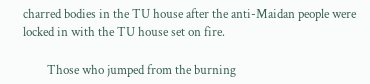charred bodies in the TU house after the anti-Maidan people were locked in with the TU house set on fire.

        Those who jumped from the burning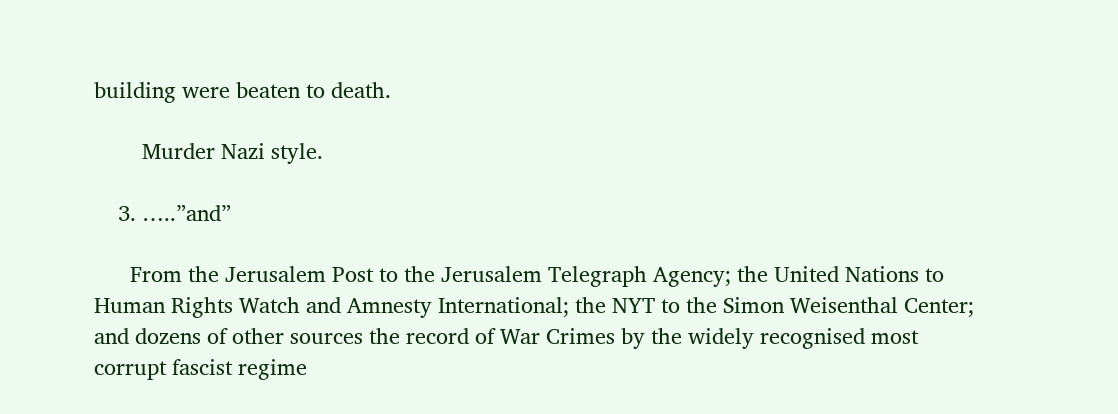building were beaten to death.

        Murder Nazi style.

    3. …..”and”

      From the Jerusalem Post to the Jerusalem Telegraph Agency; the United Nations to Human Rights Watch and Amnesty International; the NYT to the Simon Weisenthal Center; and dozens of other sources the record of War Crimes by the widely recognised most corrupt fascist regime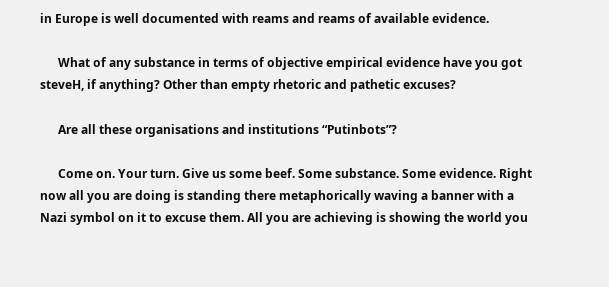in Europe is well documented with reams and reams of available evidence.

      What of any substance in terms of objective empirical evidence have you got steveH, if anything? Other than empty rhetoric and pathetic excuses?

      Are all these organisations and institutions “Putinbots”?

      Come on. Your turn. Give us some beef. Some substance. Some evidence. Right now all you are doing is standing there metaphorically waving a banner with a Nazi symbol on it to excuse them. All you are achieving is showing the world you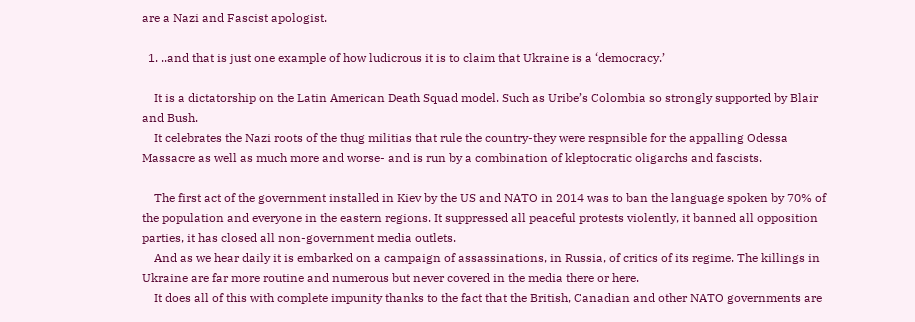are a Nazi and Fascist apologist.

  1. ..and that is just one example of how ludicrous it is to claim that Ukraine is a ‘democracy.’

    It is a dictatorship on the Latin American Death Squad model. Such as Uribe’s Colombia so strongly supported by Blair and Bush.
    It celebrates the Nazi roots of the thug militias that rule the country-they were respnsible for the appalling Odessa Massacre as well as much more and worse- and is run by a combination of kleptocratic oligarchs and fascists.

    The first act of the government installed in Kiev by the US and NATO in 2014 was to ban the language spoken by 70% of the population and everyone in the eastern regions. It suppressed all peaceful protests violently, it banned all opposition parties, it has closed all non-government media outlets.
    And as we hear daily it is embarked on a campaign of assassinations, in Russia, of critics of its regime. The killings in Ukraine are far more routine and numerous but never covered in the media there or here.
    It does all of this with complete impunity thanks to the fact that the British, Canadian and other NATO governments are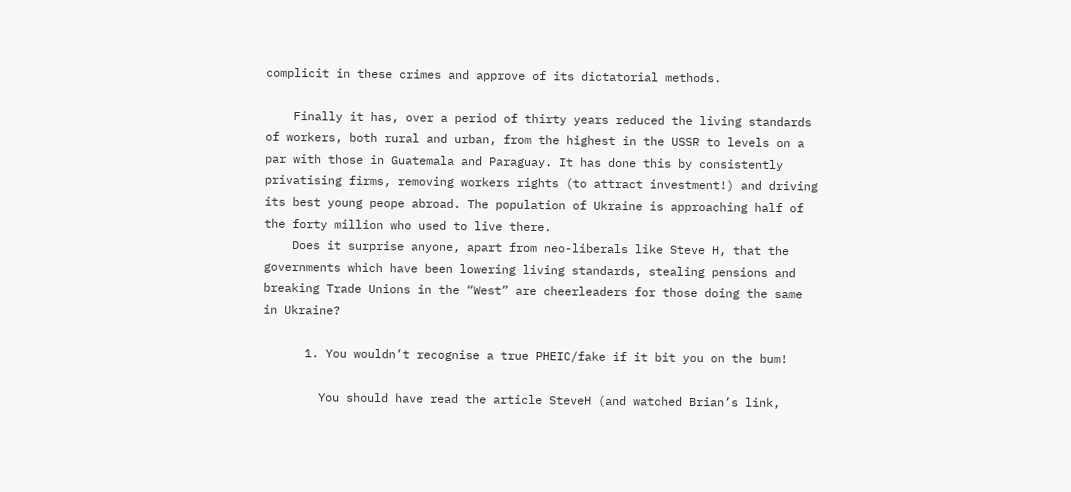complicit in these crimes and approve of its dictatorial methods.

    Finally it has, over a period of thirty years reduced the living standards of workers, both rural and urban, from the highest in the USSR to levels on a par with those in Guatemala and Paraguay. It has done this by consistently privatising firms, removing workers rights (to attract investment!) and driving its best young peope abroad. The population of Ukraine is approaching half of the forty million who used to live there.
    Does it surprise anyone, apart from neo-liberals like Steve H, that the governments which have been lowering living standards, stealing pensions and breaking Trade Unions in the “West” are cheerleaders for those doing the same in Ukraine?

      1. You wouldn’t recognise a true PHEIC/fake if it bit you on the bum!

        You should have read the article SteveH (and watched Brian’s link,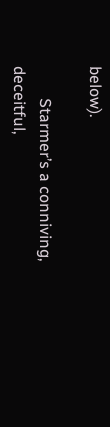below).

        Starmer’s a conniving, deceitful,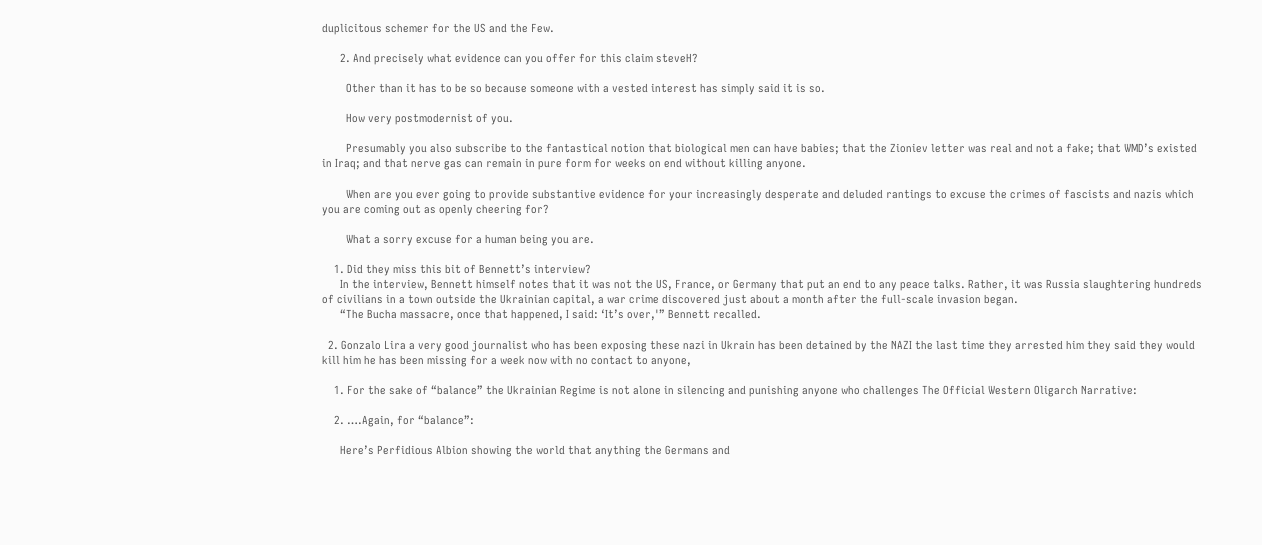duplicitous schemer for the US and the Few.

      2. And precisely what evidence can you offer for this claim steveH?

        Other than it has to be so because someone with a vested interest has simply said it is so.

        How very postmodernist of you.

        Presumably you also subscribe to the fantastical notion that biological men can have babies; that the Zioniev letter was real and not a fake; that WMD’s existed in Iraq; and that nerve gas can remain in pure form for weeks on end without killing anyone.

        When are you ever going to provide substantive evidence for your increasingly desperate and deluded rantings to excuse the crimes of fascists and nazis which you are coming out as openly cheering for?

        What a sorry excuse for a human being you are.

    1. Did they miss this bit of Bennett’s interview?
      In the interview, Bennett himself notes that it was not the US, France, or Germany that put an end to any peace talks. Rather, it was Russia slaughtering hundreds of civilians in a town outside the Ukrainian capital, a war crime discovered just about a month after the full-scale invasion began.
      “The Bucha massacre, once that happened, I said: ‘It’s over,'” Bennett recalled.

  2. Gonzalo Lira a very good journalist who has been exposing these nazi in Ukrain has been detained by the NAZI the last time they arrested him they said they would kill him he has been missing for a week now with no contact to anyone,

    1. For the sake of “balance” the Ukrainian Regime is not alone in silencing and punishing anyone who challenges The Official Western Oligarch Narrative:

    2. ….Again, for “balance”:

      Here’s Perfidious Albion showing the world that anything the Germans and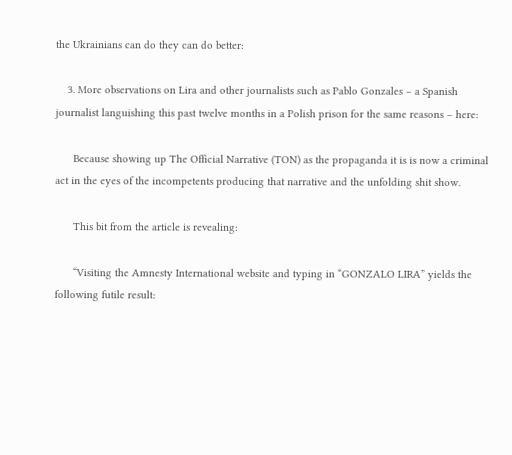the Ukrainians can do they can do better:

    3. More observations on Lira and other journalists such as Pablo Gonzales – a Spanish journalist languishing this past twelve months in a Polish prison for the same reasons – here:

      Because showing up The Official Narrative (TON) as the propaganda it is is now a criminal act in the eyes of the incompetents producing that narrative and the unfolding shit show.

      This bit from the article is revealing:

      “Visiting the Amnesty International website and typing in “GONZALO LIRA” yields the following futile result: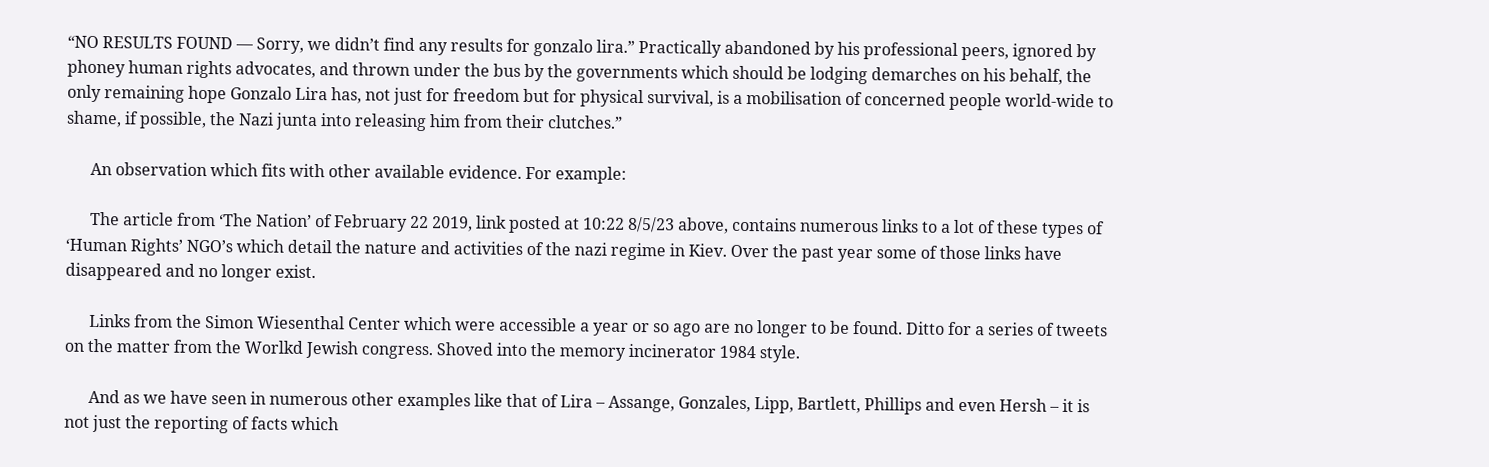“NO RESULTS FOUND — Sorry, we didn’t find any results for gonzalo lira.” Practically abandoned by his professional peers, ignored by phoney human rights advocates, and thrown under the bus by the governments which should be lodging demarches on his behalf, the only remaining hope Gonzalo Lira has, not just for freedom but for physical survival, is a mobilisation of concerned people world-wide to shame, if possible, the Nazi junta into releasing him from their clutches.”

      An observation which fits with other available evidence. For example:

      The article from ‘The Nation’ of February 22 2019, link posted at 10:22 8/5/23 above, contains numerous links to a lot of these types of ‘Human Rights’ NGO’s which detail the nature and activities of the nazi regime in Kiev. Over the past year some of those links have disappeared and no longer exist.

      Links from the Simon Wiesenthal Center which were accessible a year or so ago are no longer to be found. Ditto for a series of tweets on the matter from the Worlkd Jewish congress. Shoved into the memory incinerator 1984 style.

      And as we have seen in numerous other examples like that of Lira – Assange, Gonzales, Lipp, Bartlett, Phillips and even Hersh – it is not just the reporting of facts which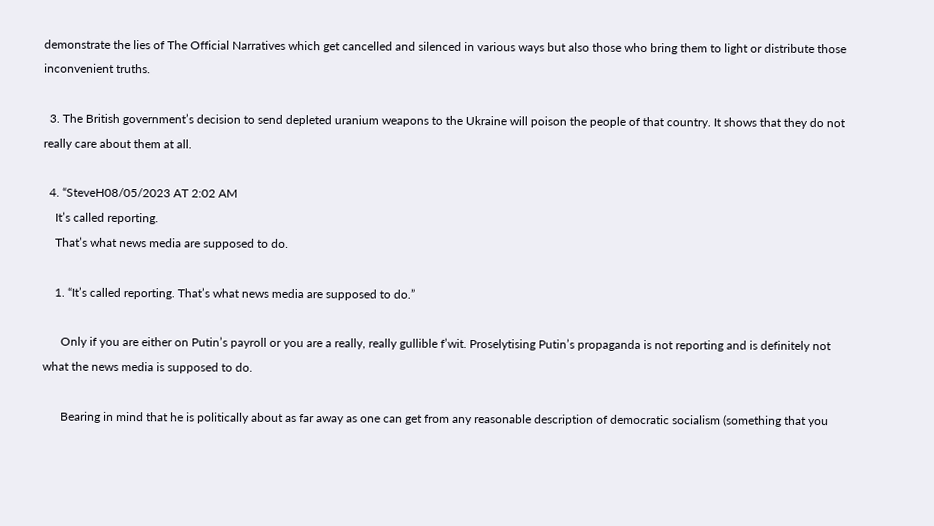demonstrate the lies of The Official Narratives which get cancelled and silenced in various ways but also those who bring them to light or distribute those inconvenient truths.

  3. The British government’s decision to send depleted uranium weapons to the Ukraine will poison the people of that country. It shows that they do not really care about them at all.

  4. “SteveH08/05/2023 AT 2:02 AM
    It’s called reporting.
    That’s what news media are supposed to do.

    1. “It’s called reporting. That’s what news media are supposed to do.”

      Only if you are either on Putin’s payroll or you are a really, really gullible f’wit. Proselytising Putin’s propaganda is not reporting and is definitely not what the news media is supposed to do.

      Bearing in mind that he is politically about as far away as one can get from any reasonable description of democratic socialism (something that you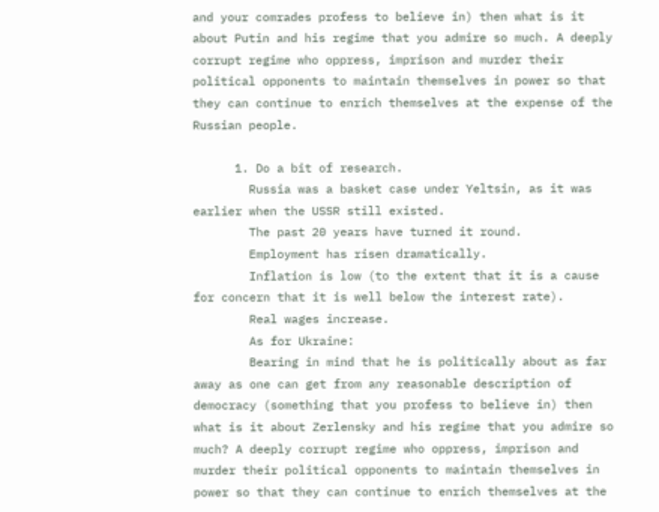and your comrades profess to believe in) then what is it about Putin and his regime that you admire so much. A deeply corrupt regime who oppress, imprison and murder their political opponents to maintain themselves in power so that they can continue to enrich themselves at the expense of the Russian people.

      1. Do a bit of research.
        Russia was a basket case under Yeltsin, as it was earlier when the USSR still existed.
        The past 20 years have turned it round.
        Employment has risen dramatically.
        Inflation is low (to the extent that it is a cause for concern that it is well below the interest rate).
        Real wages increase.
        As for Ukraine:
        Bearing in mind that he is politically about as far away as one can get from any reasonable description of democracy (something that you profess to believe in) then what is it about Zerlensky and his regime that you admire so much? A deeply corrupt regime who oppress, imprison and murder their political opponents to maintain themselves in power so that they can continue to enrich themselves at the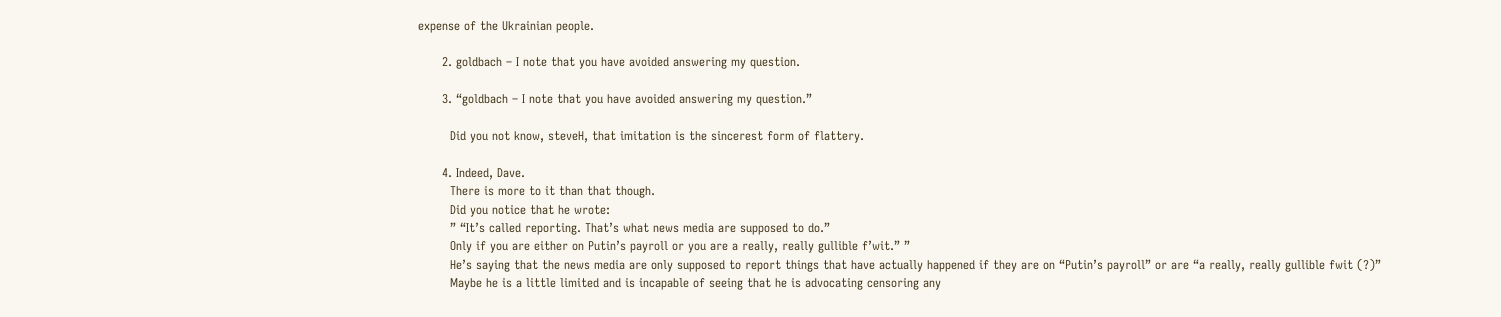expense of the Ukrainian people.

      2. goldbach – I note that you have avoided answering my question.

      3. “goldbach – I note that you have avoided answering my question.”

        Did you not know, steveH, that imitation is the sincerest form of flattery.

      4. Indeed, Dave.
        There is more to it than that though.
        Did you notice that he wrote:
        ” “It’s called reporting. That’s what news media are supposed to do.”
        Only if you are either on Putin’s payroll or you are a really, really gullible f’wit.” ”
        He’s saying that the news media are only supposed to report things that have actually happened if they are on “Putin’s payroll” or are “a really, really gullible fwit (?)”
        Maybe he is a little limited and is incapable of seeing that he is advocating censoring any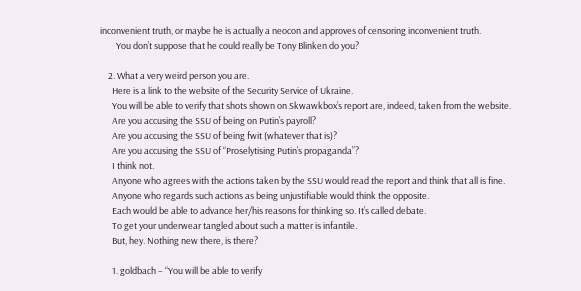inconvenient truth, or maybe he is actually a neocon and approves of censoring inconvenient truth.
        You don’t suppose that he could really be Tony Blinken do you?

    2. What a very weird person you are.
      Here is a link to the website of the Security Service of Ukraine.
      You will be able to verify that shots shown on Skwawkbox’s report are, indeed, taken from the website.
      Are you accusing the SSU of being on Putin’s payroll?
      Are you accusing the SSU of being fwit (whatever that is)?
      Are you accusing the SSU of “Proselytising Putin’s propaganda”?
      I think not.
      Anyone who agrees with the actions taken by the SSU would read the report and think that all is fine.
      Anyone who regards such actions as being unjustifiable would think the opposite.
      Each would be able to advance her/his reasons for thinking so. It’s called debate.
      To get your underwear tangled about such a matter is infantile.
      But, hey. Nothing new there, is there?

      1. goldbach – “You will be able to verify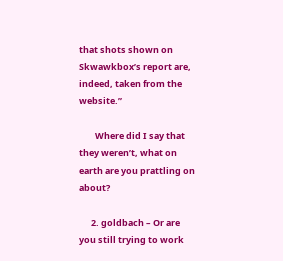that shots shown on Skwawkbox’s report are, indeed, taken from the website.”

        Where did I say that they weren’t, what on earth are you prattling on about?

      2. goldbach – Or are you still trying to work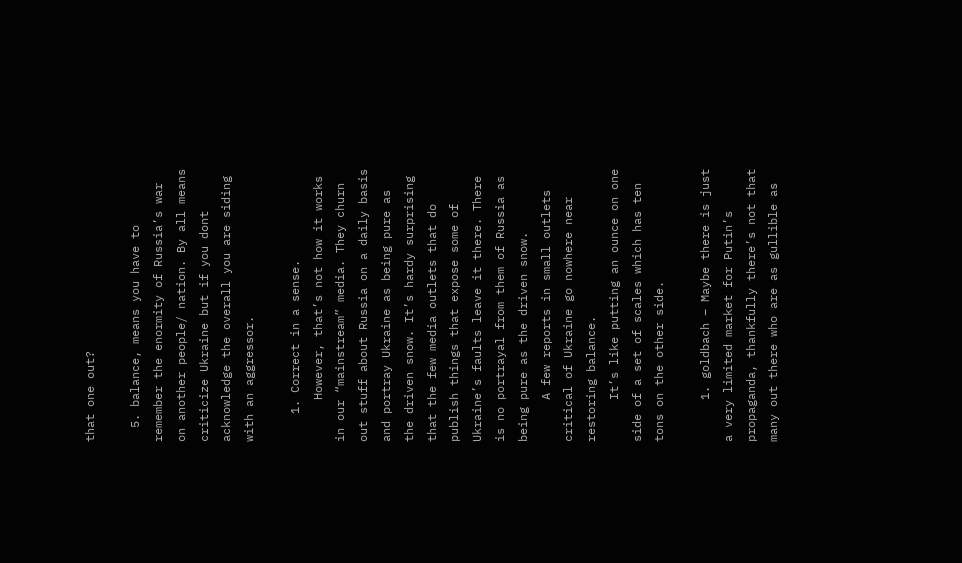that one out?

  5. balance, means you have to remember the enormity of Russia’s war on another people/ nation. By all means criticize Ukraine but if you dont acknowledge the overall you are siding with an aggressor.

    1. Correct in a sense.
      However, that’s not how it works in our “mainstream” media. They churn out stuff about Russia on a daily basis and portray Ukraine as being pure as the driven snow. It’s hardy surprising that the few media outlets that do publish things that expose some of Ukraine’s faults leave it there. There is no portrayal from them of Russia as being pure as the driven snow.
      A few reports in small outlets critical of Ukraine go nowhere near restoring balance.
      It’s like putting an ounce on one side of a set of scales which has ten tons on the other side.

      1. goldbach – Maybe there is just a very limited market for Putin’s propaganda, thankfully there’s not that many out there who are as gullible as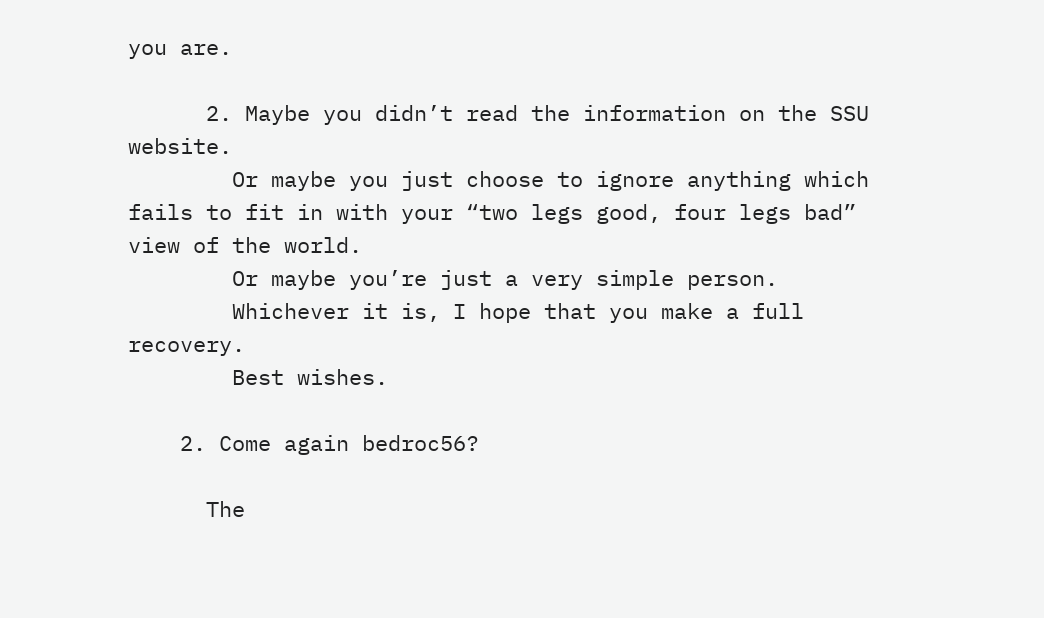you are.

      2. Maybe you didn’t read the information on the SSU website.
        Or maybe you just choose to ignore anything which fails to fit in with your “two legs good, four legs bad” view of the world.
        Or maybe you’re just a very simple person.
        Whichever it is, I hope that you make a full recovery.
        Best wishes.

    2. Come again bedroc56?

      The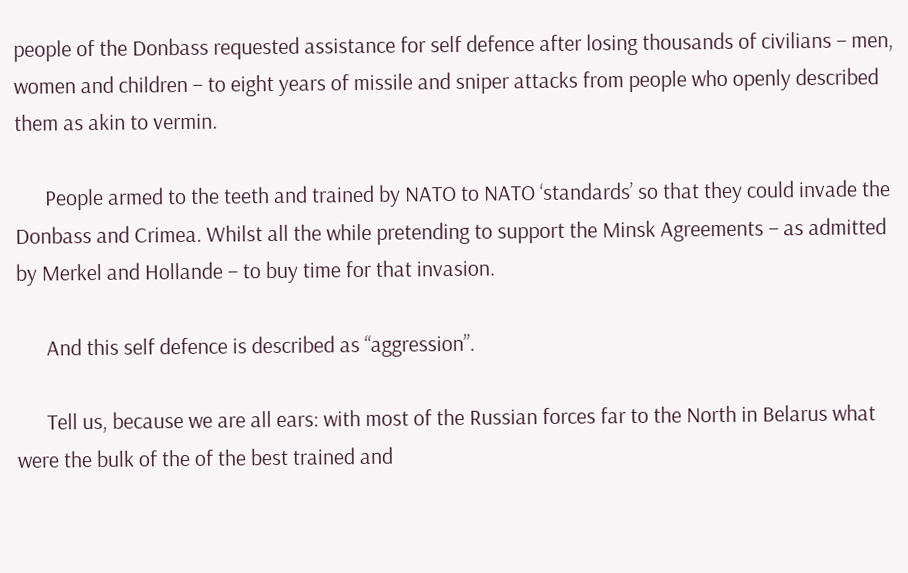people of the Donbass requested assistance for self defence after losing thousands of civilians – men, women and children – to eight years of missile and sniper attacks from people who openly described them as akin to vermin.

      People armed to the teeth and trained by NATO to NATO ‘standards’ so that they could invade the Donbass and Crimea. Whilst all the while pretending to support the Minsk Agreements – as admitted by Merkel and Hollande – to buy time for that invasion.

      And this self defence is described as “aggression”.

      Tell us, because we are all ears: with most of the Russian forces far to the North in Belarus what were the bulk of the of the best trained and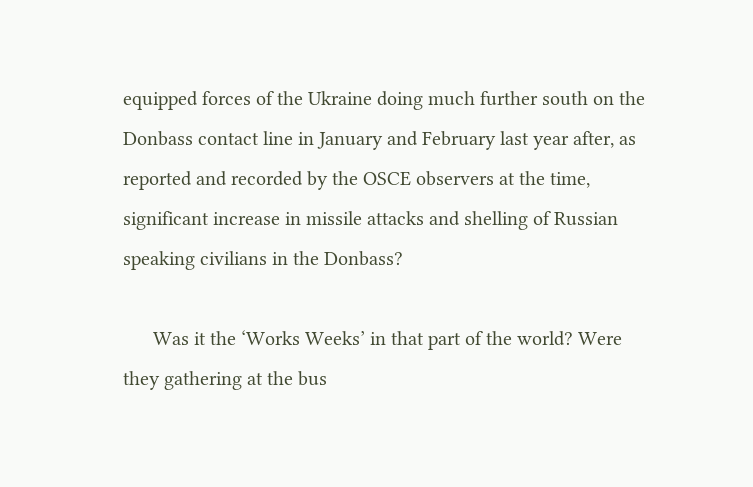equipped forces of the Ukraine doing much further south on the Donbass contact line in January and February last year after, as reported and recorded by the OSCE observers at the time, significant increase in missile attacks and shelling of Russian speaking civilians in the Donbass?

      Was it the ‘Works Weeks’ in that part of the world? Were they gathering at the bus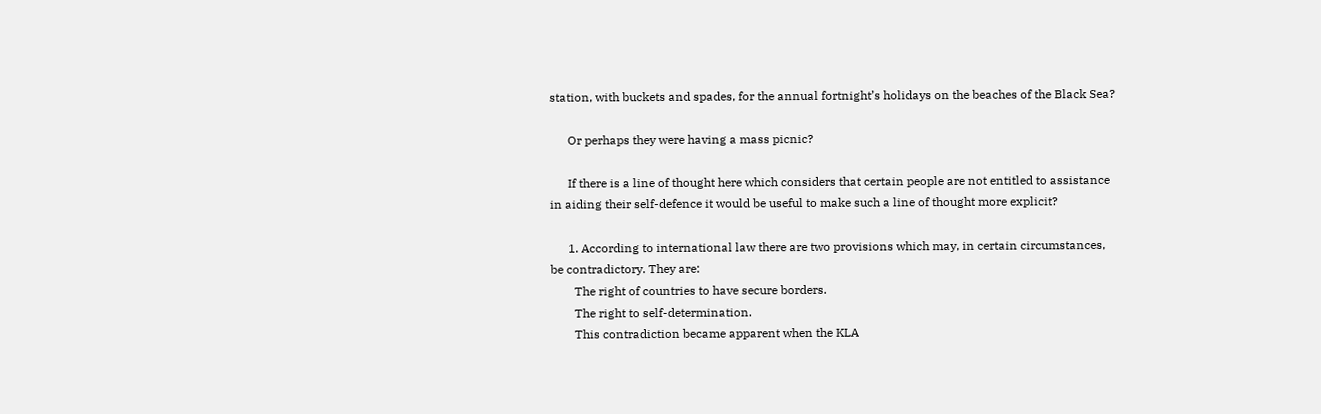station, with buckets and spades, for the annual fortnight’s holidays on the beaches of the Black Sea?

      Or perhaps they were having a mass picnic?

      If there is a line of thought here which considers that certain people are not entitled to assistance in aiding their self-defence it would be useful to make such a line of thought more explicit?

      1. According to international law there are two provisions which may, in certain circumstances, be contradictory. They are:
        The right of countries to have secure borders.
        The right to self-determination.
        This contradiction became apparent when the KLA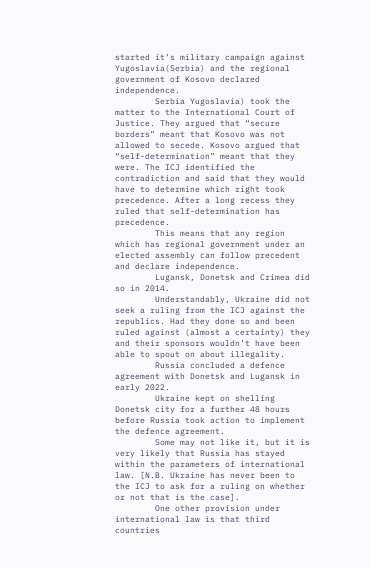started it’s military campaign against Yugoslavia(Serbia) and the regional government of Kosovo declared independence.
        Serbia Yugoslavia) took the matter to the International Court of Justice. They argued that “secure borders” meant that Kosovo was not allowed to secede. Kosovo argued that “self-determination” meant that they were. The ICJ identified the contradiction and said that they would have to determine which right took precedence. After a long recess they ruled that self-determination has precedence.
        This means that any region which has regional government under an elected assembly can follow precedent and declare independence.
        Lugansk, Donetsk and Crimea did so in 2014.
        Understandably, Ukraine did not seek a ruling from the ICJ against the republics. Had they done so and been ruled against (almost a certainty) they and their sponsors wouldn’t have been able to spout on about illegality.
        Russia concluded a defence agreement with Donetsk and Lugansk in early 2022.
        Ukraine kept on shelling Donetsk city for a further 48 hours before Russia took action to implement the defence agreement.
        Some may not like it, but it is very likely that Russia has stayed within the parameters of international law. [N.B. Ukraine has never been to the ICJ to ask for a ruling on whether or not that is the case].
        One other provision under international law is that third countries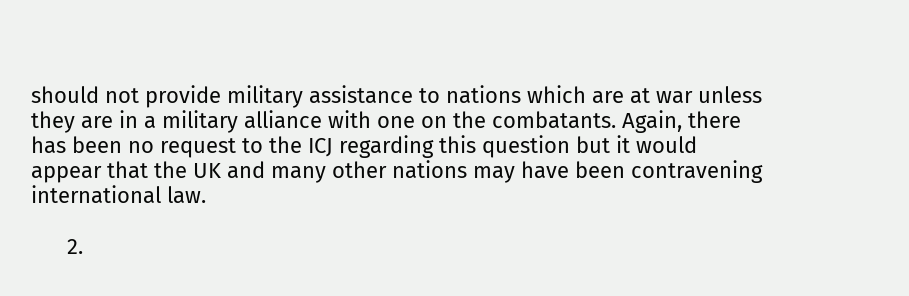should not provide military assistance to nations which are at war unless they are in a military alliance with one on the combatants. Again, there has been no request to the ICJ regarding this question but it would appear that the UK and many other nations may have been contravening international law.

      2.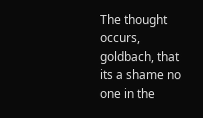The thought occurs, goldbach, that its a shame no one in the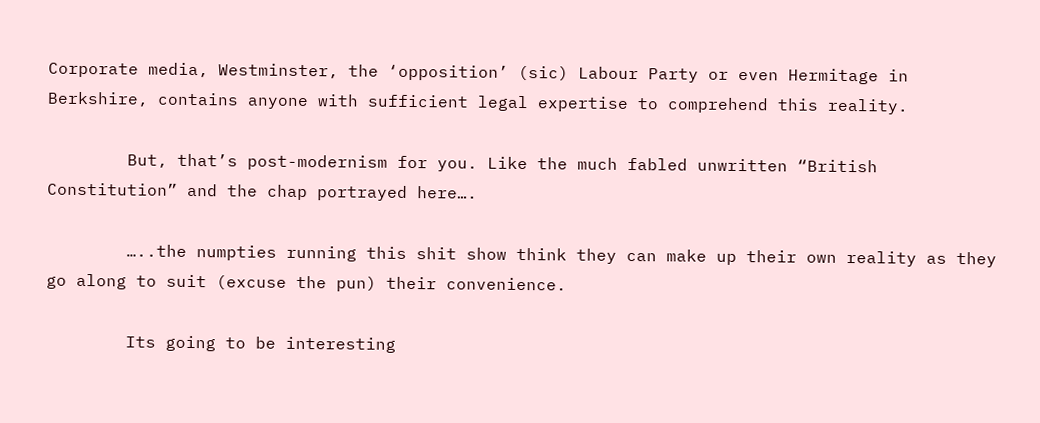Corporate media, Westminster, the ‘opposition’ (sic) Labour Party or even Hermitage in Berkshire, contains anyone with sufficient legal expertise to comprehend this reality.

        But, that’s post-modernism for you. Like the much fabled unwritten “British Constitution” and the chap portrayed here….

        …..the numpties running this shit show think they can make up their own reality as they go along to suit (excuse the pun) their convenience.

        Its going to be interesting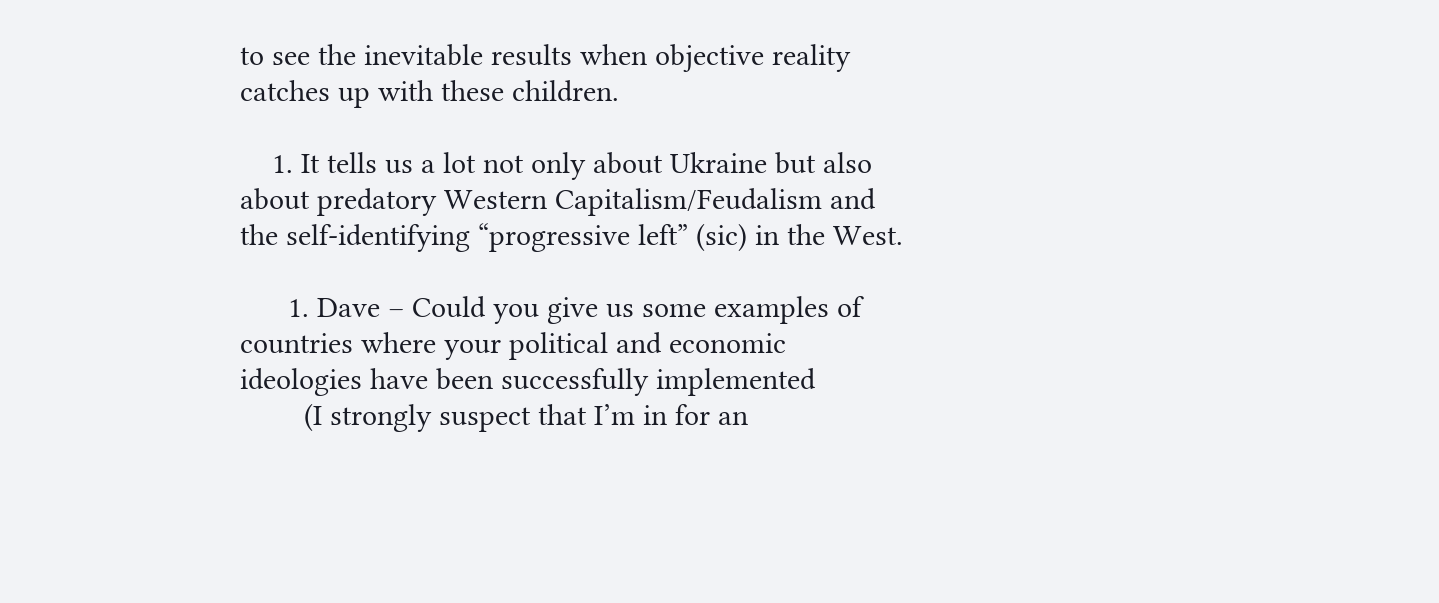to see the inevitable results when objective reality catches up with these children.

    1. It tells us a lot not only about Ukraine but also about predatory Western Capitalism/Feudalism and the self-identifying “progressive left” (sic) in the West.

      1. Dave – Could you give us some examples of countries where your political and economic ideologies have been successfully implemented
        (I strongly suspect that I’m in for an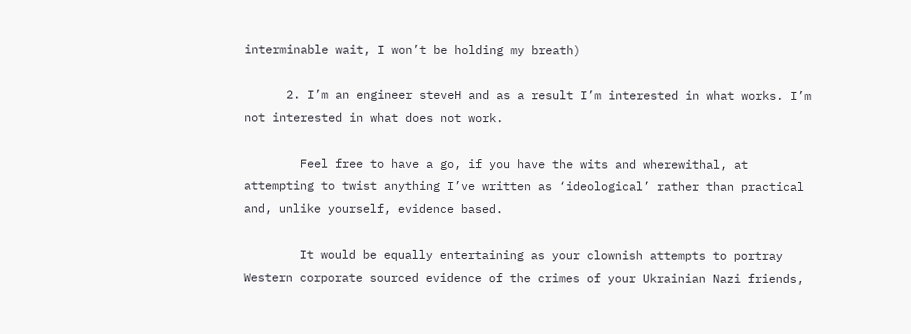interminable wait, I won’t be holding my breath)

      2. I’m an engineer steveH and as a result I’m interested in what works. I’m not interested in what does not work.

        Feel free to have a go, if you have the wits and wherewithal, at attempting to twist anything I’ve written as ‘ideological’ rather than practical and, unlike yourself, evidence based.

        It would be equally entertaining as your clownish attempts to portray Western corporate sourced evidence of the crimes of your Ukrainian Nazi friends,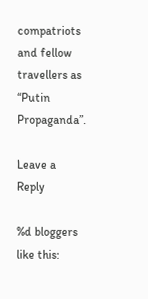compatriots and fellow travellers as “Putin Propaganda”.

Leave a Reply

%d bloggers like this: